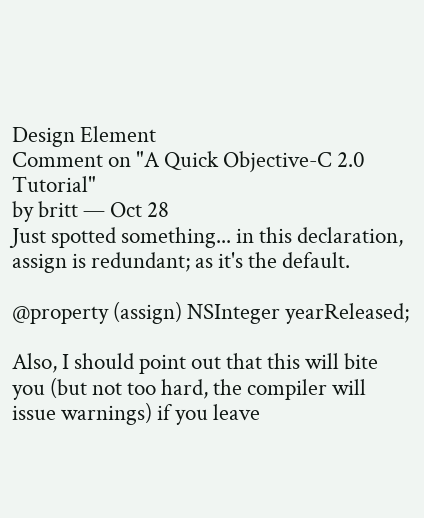Design Element
Comment on "A Quick Objective-C 2.0 Tutorial"
by britt — Oct 28
Just spotted something... in this declaration, assign is redundant; as it's the default.

@property (assign) NSInteger yearReleased;

Also, I should point out that this will bite you (but not too hard, the compiler will issue warnings) if you leave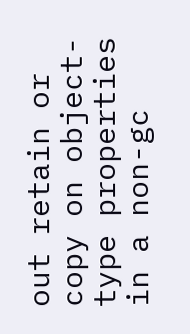out retain or copy on object-type properties in a non-gc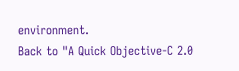environment.
Back to "A Quick Objective-C 2.0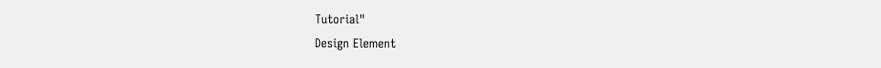Tutorial"
Design Element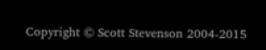Copyright © Scott Stevenson 2004-2015